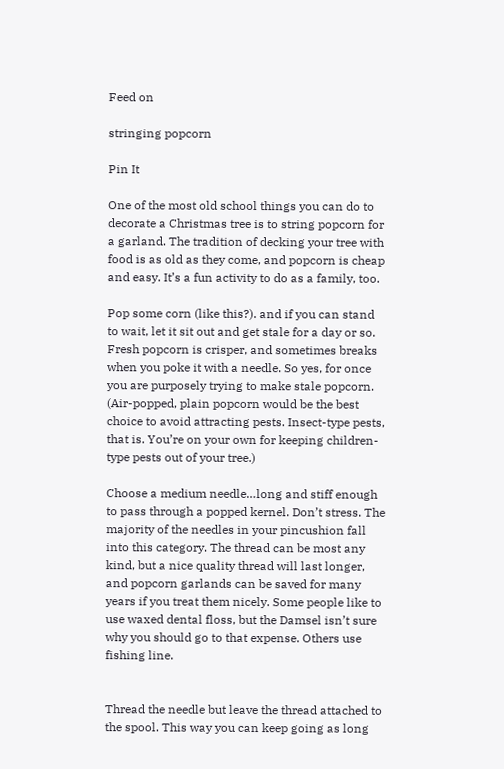Feed on

stringing popcorn

Pin It

One of the most old school things you can do to decorate a Christmas tree is to string popcorn for a garland. The tradition of decking your tree with food is as old as they come, and popcorn is cheap and easy. It’s a fun activity to do as a family, too.

Pop some corn (like this?). and if you can stand to wait, let it sit out and get stale for a day or so. Fresh popcorn is crisper, and sometimes breaks when you poke it with a needle. So yes, for once you are purposely trying to make stale popcorn. (Air-popped, plain popcorn would be the best choice to avoid attracting pests. Insect-type pests, that is. You’re on your own for keeping children-type pests out of your tree.)

Choose a medium needle…long and stiff enough to pass through a popped kernel. Don’t stress. The majority of the needles in your pincushion fall into this category. The thread can be most any kind, but a nice quality thread will last longer, and popcorn garlands can be saved for many years if you treat them nicely. Some people like to use waxed dental floss, but the Damsel isn’t sure why you should go to that expense. Others use fishing line.


Thread the needle but leave the thread attached to the spool. This way you can keep going as long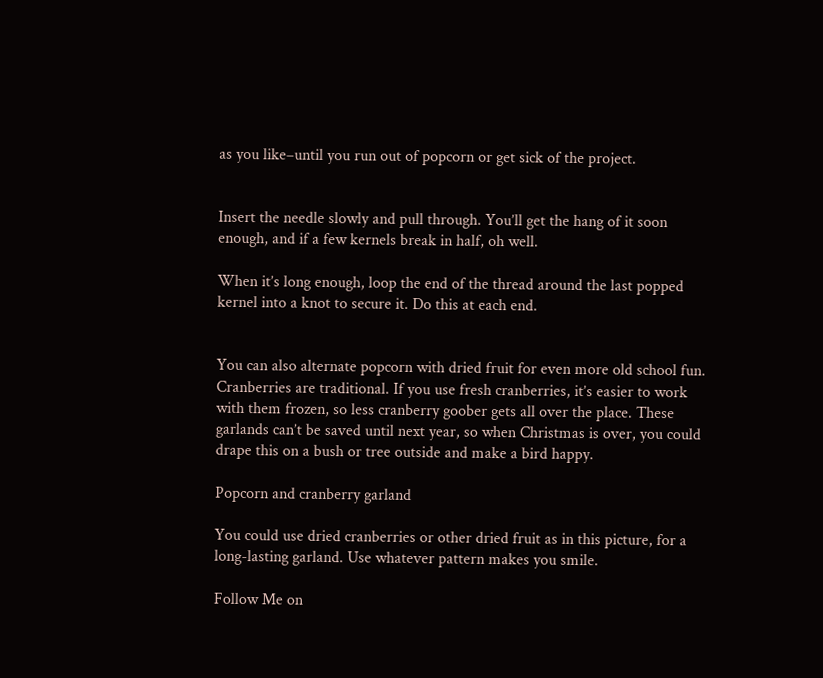as you like–until you run out of popcorn or get sick of the project.


Insert the needle slowly and pull through. You’ll get the hang of it soon enough, and if a few kernels break in half, oh well.

When it’s long enough, loop the end of the thread around the last popped kernel into a knot to secure it. Do this at each end.


You can also alternate popcorn with dried fruit for even more old school fun. Cranberries are traditional. If you use fresh cranberries, it’s easier to work with them frozen, so less cranberry goober gets all over the place. These garlands can’t be saved until next year, so when Christmas is over, you could drape this on a bush or tree outside and make a bird happy.

Popcorn and cranberry garland

You could use dried cranberries or other dried fruit as in this picture, for a long-lasting garland. Use whatever pattern makes you smile.

Follow Me on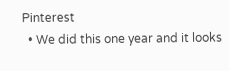Pinterest
  • We did this one year and it looks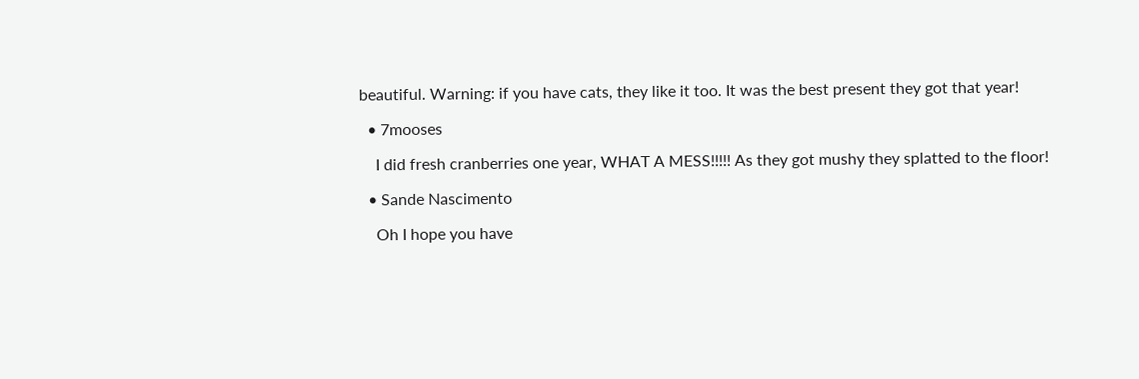beautiful. Warning: if you have cats, they like it too. It was the best present they got that year!

  • 7mooses

    I did fresh cranberries one year, WHAT A MESS!!!!! As they got mushy they splatted to the floor!

  • Sande Nascimento

    Oh I hope you have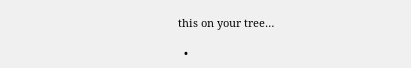this on your tree…

  •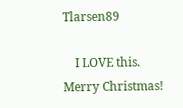Tlarsen89

    I LOVE this. Merry Christmas!